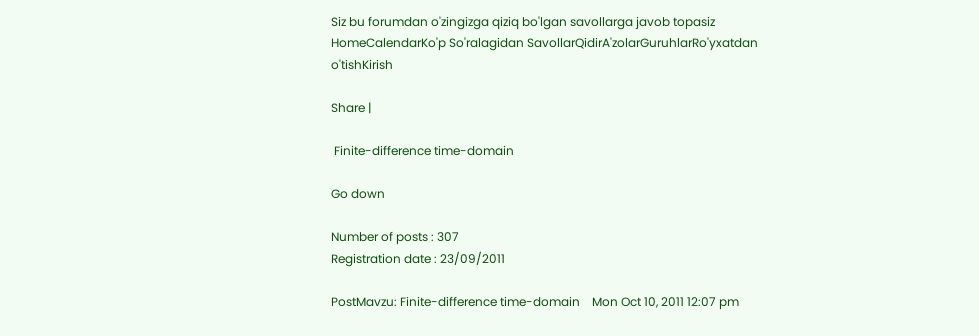Siz bu forumdan o'zingizga qiziq bo'lgan savollarga javob topasiz
HomeCalendarKo'p So'ralagidan SavollarQidirA'zolarGuruhlarRo'yxatdan o'tishKirish

Share |

 Finite-difference time-domain

Go down

Number of posts : 307
Registration date : 23/09/2011

PostMavzu: Finite-difference time-domain    Mon Oct 10, 2011 12:07 pm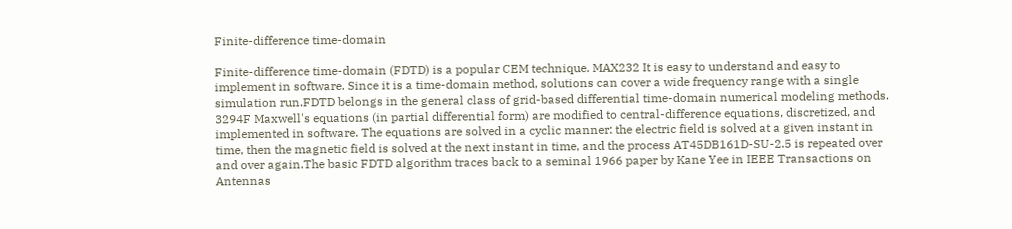Finite-difference time-domain

Finite-difference time-domain (FDTD) is a popular CEM technique. MAX232 It is easy to understand and easy to implement in software. Since it is a time-domain method, solutions can cover a wide frequency range with a single simulation run.FDTD belongs in the general class of grid-based differential time-domain numerical modeling methods. 3294F Maxwell's equations (in partial differential form) are modified to central-difference equations, discretized, and implemented in software. The equations are solved in a cyclic manner: the electric field is solved at a given instant in time, then the magnetic field is solved at the next instant in time, and the process AT45DB161D-SU-2.5 is repeated over and over again.The basic FDTD algorithm traces back to a seminal 1966 paper by Kane Yee in IEEE Transactions on Antennas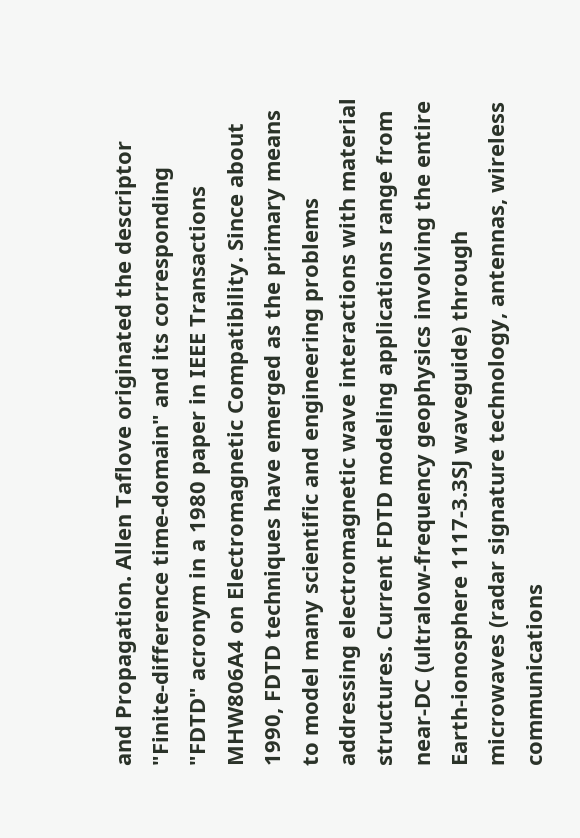and Propagation. Allen Taflove originated the descriptor "Finite-difference time-domain" and its corresponding "FDTD" acronym in a 1980 paper in IEEE Transactions MHW806A4 on Electromagnetic Compatibility. Since about 1990, FDTD techniques have emerged as the primary means to model many scientific and engineering problems addressing electromagnetic wave interactions with material structures. Current FDTD modeling applications range from near-DC (ultralow-frequency geophysics involving the entire Earth-ionosphere 1117-3.3SJ waveguide) through microwaves (radar signature technology, antennas, wireless communications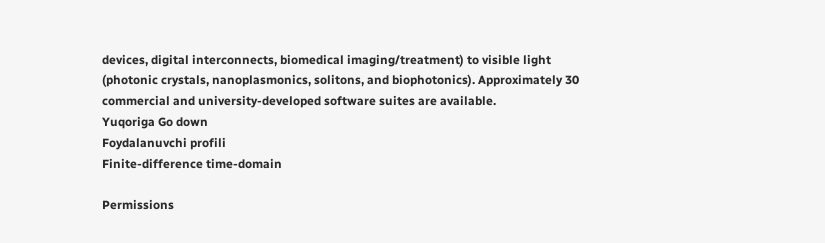devices, digital interconnects, biomedical imaging/treatment) to visible light (photonic crystals, nanoplasmonics, solitons, and biophotonics). Approximately 30 commercial and university-developed software suites are available.
Yuqoriga Go down
Foydalanuvchi profili
Finite-difference time-domain

Permissions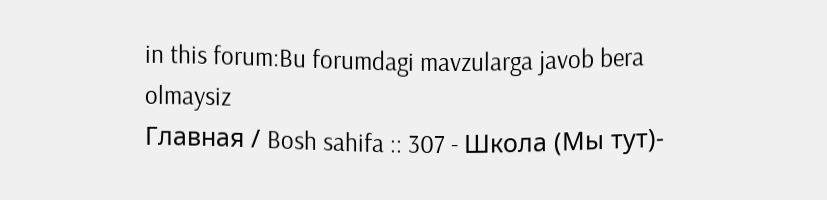in this forum:Bu forumdagi mavzularga javob bera olmaysiz
Главная / Bosh sahifa :: 307 - Школа (Мы тут)-